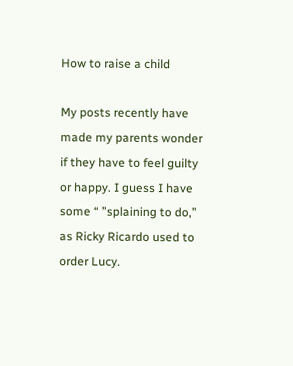How to raise a child

My posts recently have made my parents wonder if they have to feel guilty or happy. I guess I have some “ ”splaining to do,” as Ricky Ricardo used to order Lucy.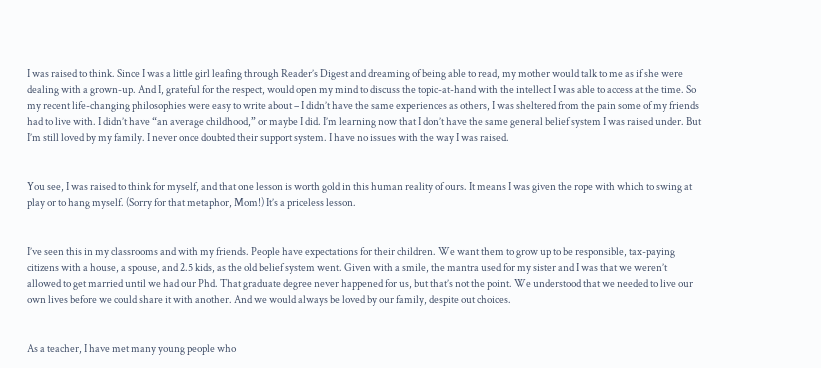I was raised to think. Since I was a little girl leafing through Reader’s Digest and dreaming of being able to read, my mother would talk to me as if she were dealing with a grown-up. And I, grateful for the respect, would open my mind to discuss the topic-at-hand with the intellect I was able to access at the time. So my recent life-changing philosophies were easy to write about – I didn’t have the same experiences as others, I was sheltered from the pain some of my friends had to live with. I didn’t have “an average childhood,” or maybe I did. I’m learning now that I don’t have the same general belief system I was raised under. But I’m still loved by my family. I never once doubted their support system. I have no issues with the way I was raised.


You see, I was raised to think for myself, and that one lesson is worth gold in this human reality of ours. It means I was given the rope with which to swing at play or to hang myself. (Sorry for that metaphor, Mom!) It’s a priceless lesson.


I’ve seen this in my classrooms and with my friends. People have expectations for their children. We want them to grow up to be responsible, tax-paying citizens with a house, a spouse, and 2.5 kids, as the old belief system went. Given with a smile, the mantra used for my sister and I was that we weren’t allowed to get married until we had our Phd. That graduate degree never happened for us, but that’s not the point. We understood that we needed to live our own lives before we could share it with another. And we would always be loved by our family, despite out choices.


As a teacher, I have met many young people who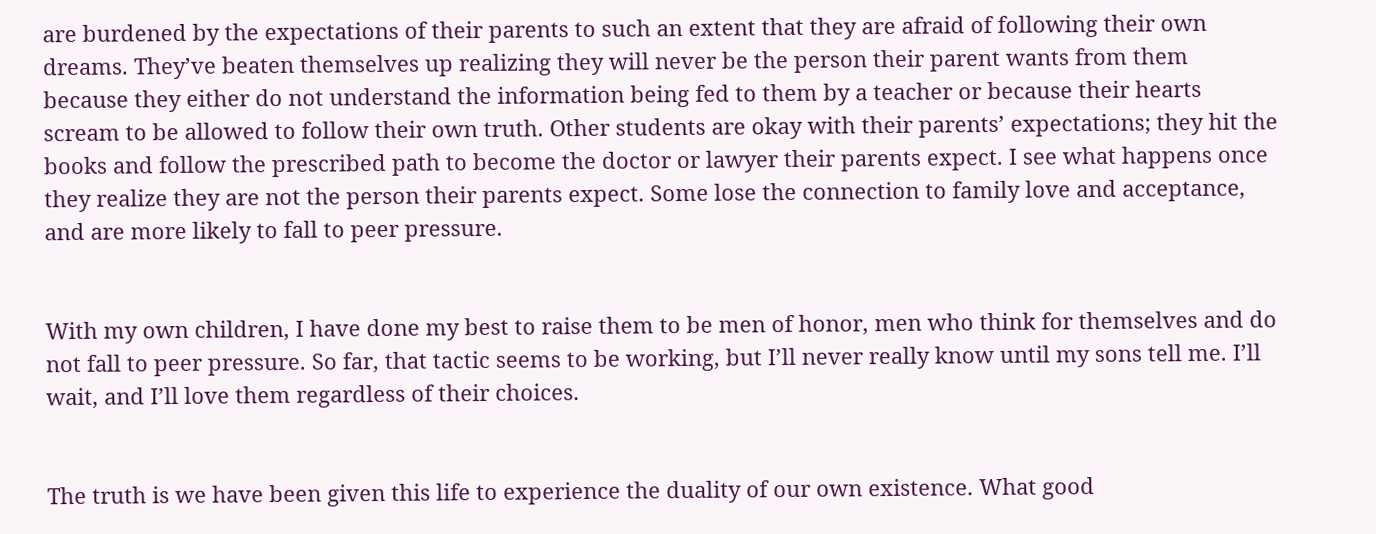are burdened by the expectations of their parents to such an extent that they are afraid of following their own dreams. They’ve beaten themselves up realizing they will never be the person their parent wants from them because they either do not understand the information being fed to them by a teacher or because their hearts scream to be allowed to follow their own truth. Other students are okay with their parents’ expectations; they hit the books and follow the prescribed path to become the doctor or lawyer their parents expect. I see what happens once they realize they are not the person their parents expect. Some lose the connection to family love and acceptance, and are more likely to fall to peer pressure.


With my own children, I have done my best to raise them to be men of honor, men who think for themselves and do not fall to peer pressure. So far, that tactic seems to be working, but I’ll never really know until my sons tell me. I’ll wait, and I’ll love them regardless of their choices.


The truth is we have been given this life to experience the duality of our own existence. What good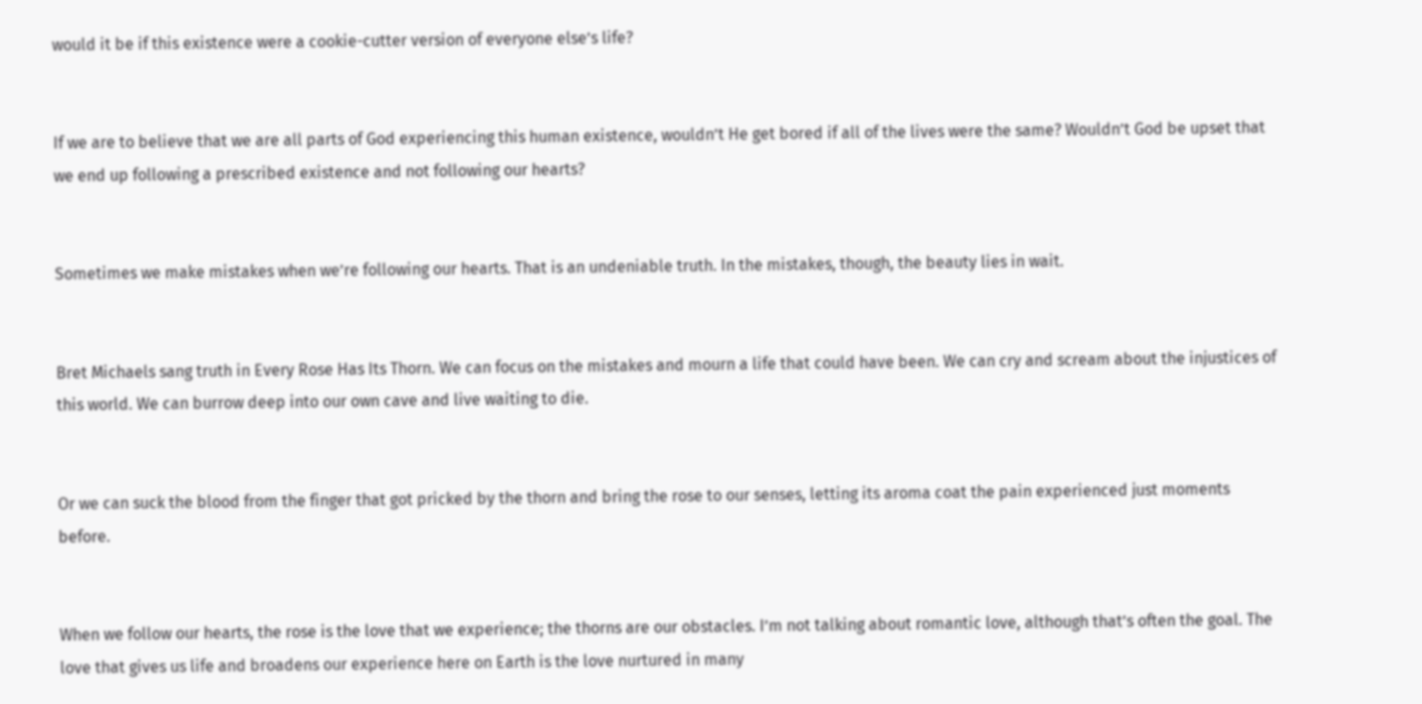would it be if this existence were a cookie-cutter version of everyone else’s life?


If we are to believe that we are all parts of God experiencing this human existence, wouldn’t He get bored if all of the lives were the same? Wouldn’t God be upset that we end up following a prescribed existence and not following our hearts?


Sometimes we make mistakes when we’re following our hearts. That is an undeniable truth. In the mistakes, though, the beauty lies in wait.


Bret Michaels sang truth in Every Rose Has Its Thorn. We can focus on the mistakes and mourn a life that could have been. We can cry and scream about the injustices of this world. We can burrow deep into our own cave and live waiting to die.


Or we can suck the blood from the finger that got pricked by the thorn and bring the rose to our senses, letting its aroma coat the pain experienced just moments before.


When we follow our hearts, the rose is the love that we experience; the thorns are our obstacles. I’m not talking about romantic love, although that’s often the goal. The love that gives us life and broadens our experience here on Earth is the love nurtured in many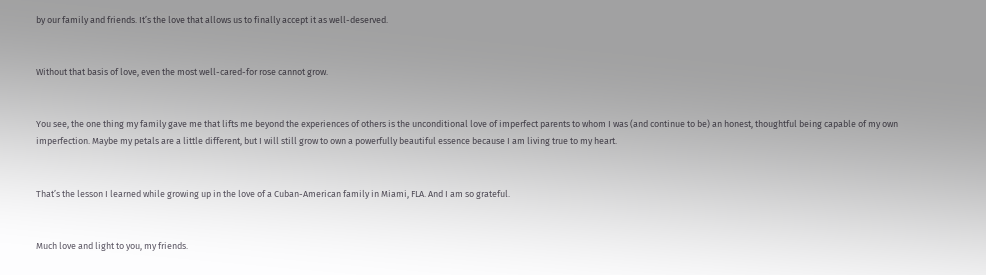by our family and friends. It’s the love that allows us to finally accept it as well-deserved.


Without that basis of love, even the most well-cared-for rose cannot grow.


You see, the one thing my family gave me that lifts me beyond the experiences of others is the unconditional love of imperfect parents to whom I was (and continue to be) an honest, thoughtful being capable of my own imperfection. Maybe my petals are a little different, but I will still grow to own a powerfully beautiful essence because I am living true to my heart.


That’s the lesson I learned while growing up in the love of a Cuban-American family in Miami, FLA. And I am so grateful.


Much love and light to you, my friends.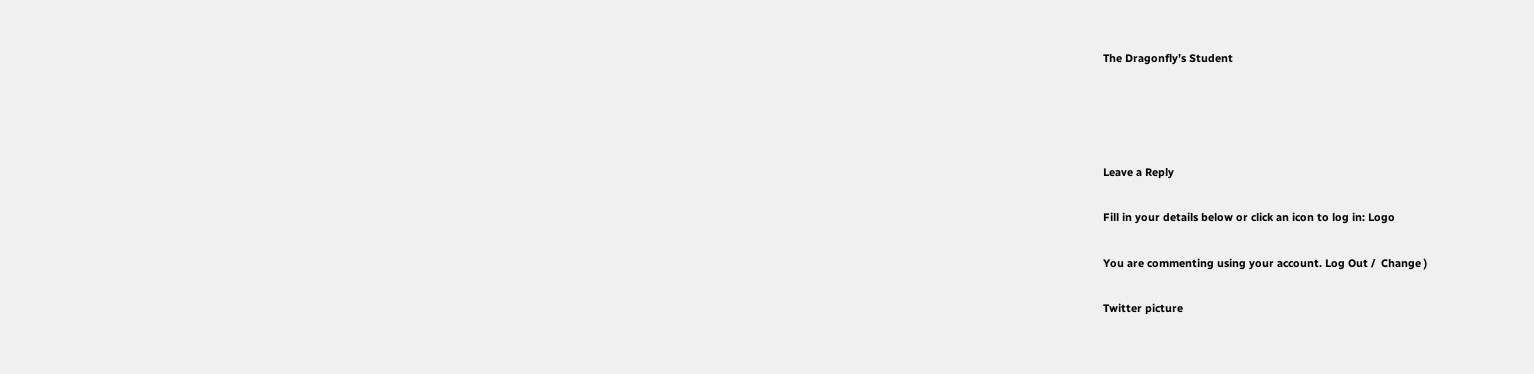The Dragonfly’s Student




Leave a Reply

Fill in your details below or click an icon to log in: Logo

You are commenting using your account. Log Out /  Change )

Twitter picture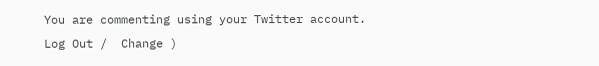You are commenting using your Twitter account. Log Out /  Change )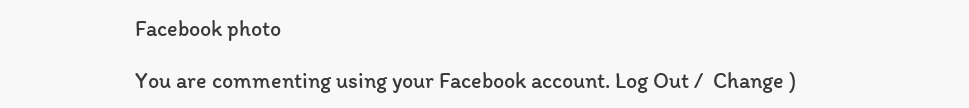Facebook photo

You are commenting using your Facebook account. Log Out /  Change )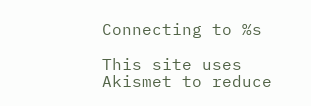Connecting to %s

This site uses Akismet to reduce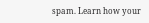spam. Learn how your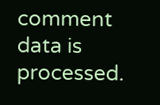comment data is processed.